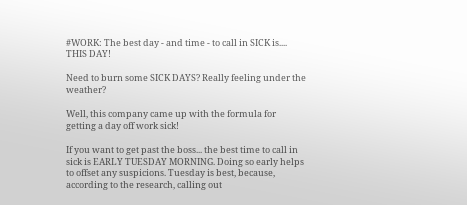#WORK: The best day - and time - to call in SICK is.... THIS DAY!

Need to burn some SICK DAYS? Really feeling under the weather?

Well, this company came up with the formula for getting a day off work sick!

If you want to get past the boss... the best time to call in sick is EARLY TUESDAY MORNING. Doing so early helps to offset any suspicions. Tuesday is best, because, according to the research, calling out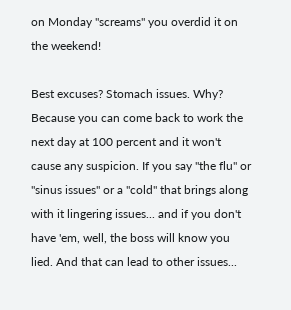on Monday "screams" you overdid it on the weekend!

Best excuses? Stomach issues. Why? Because you can come back to work the next day at 100 percent and it won't cause any suspicion. If you say "the flu" or "sinus issues" or a "cold" that brings along with it lingering issues... and if you don't have 'em, well, the boss will know you lied. And that can lead to other issues...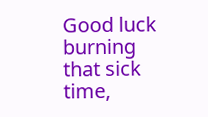Good luck burning that sick time,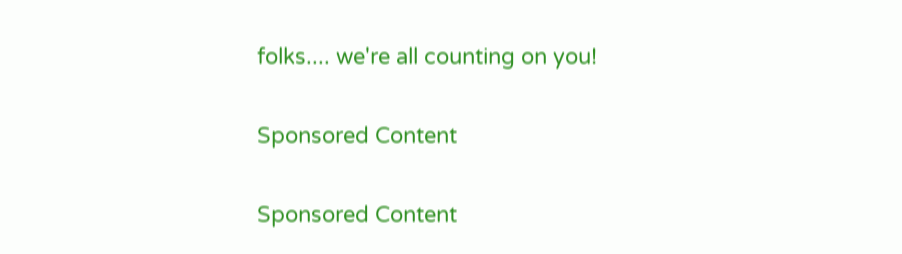folks.... we're all counting on you!

Sponsored Content

Sponsored Content